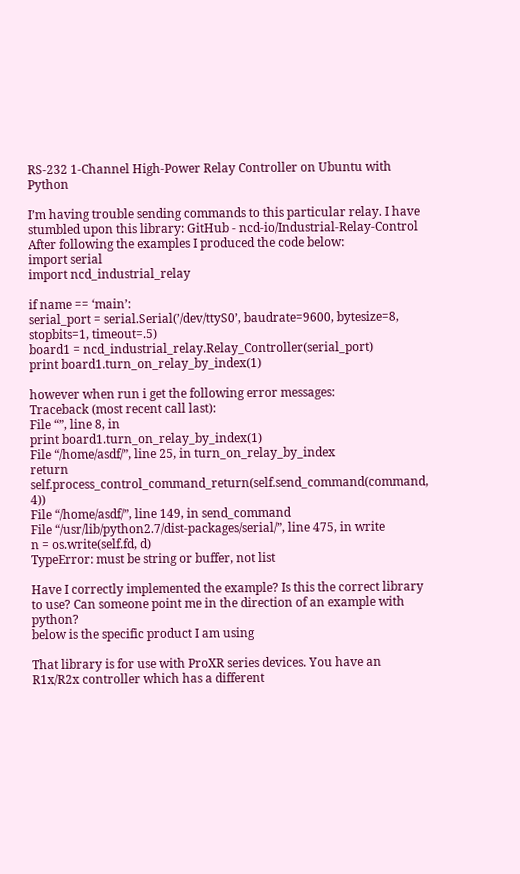RS-232 1-Channel High-Power Relay Controller on Ubuntu with Python

I’m having trouble sending commands to this particular relay. I have stumbled upon this library: GitHub - ncd-io/Industrial-Relay-Control
After following the examples I produced the code below:
import serial
import ncd_industrial_relay

if name == ‘main’:
serial_port = serial.Serial(’/dev/ttyS0’, baudrate=9600, bytesize=8, stopbits=1, timeout=.5)
board1 = ncd_industrial_relay.Relay_Controller(serial_port)
print board1.turn_on_relay_by_index(1)

however when run i get the following error messages:
Traceback (most recent call last):
File “”, line 8, in
print board1.turn_on_relay_by_index(1)
File “/home/asdf/”, line 25, in turn_on_relay_by_index
return self.process_control_command_return(self.send_command(command, 4))
File “/home/asdf/”, line 149, in send_command
File “/usr/lib/python2.7/dist-packages/serial/”, line 475, in write
n = os.write(self.fd, d)
TypeError: must be string or buffer, not list

Have I correctly implemented the example? Is this the correct library to use? Can someone point me in the direction of an example with python?
below is the specific product I am using

That library is for use with ProXR series devices. You have an R1x/R2x controller which has a different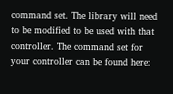command set. The library will need to be modified to be used with that controller. The command set for your controller can be found here: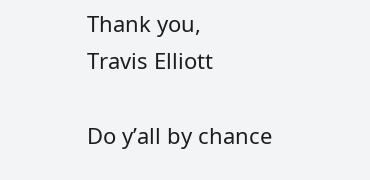Thank you,
Travis Elliott

Do y’all by chance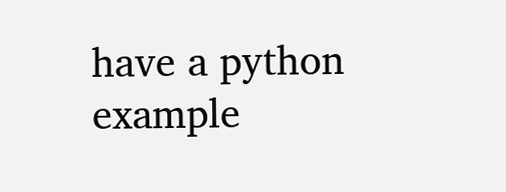have a python example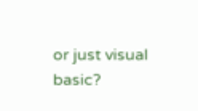or just visual basic?